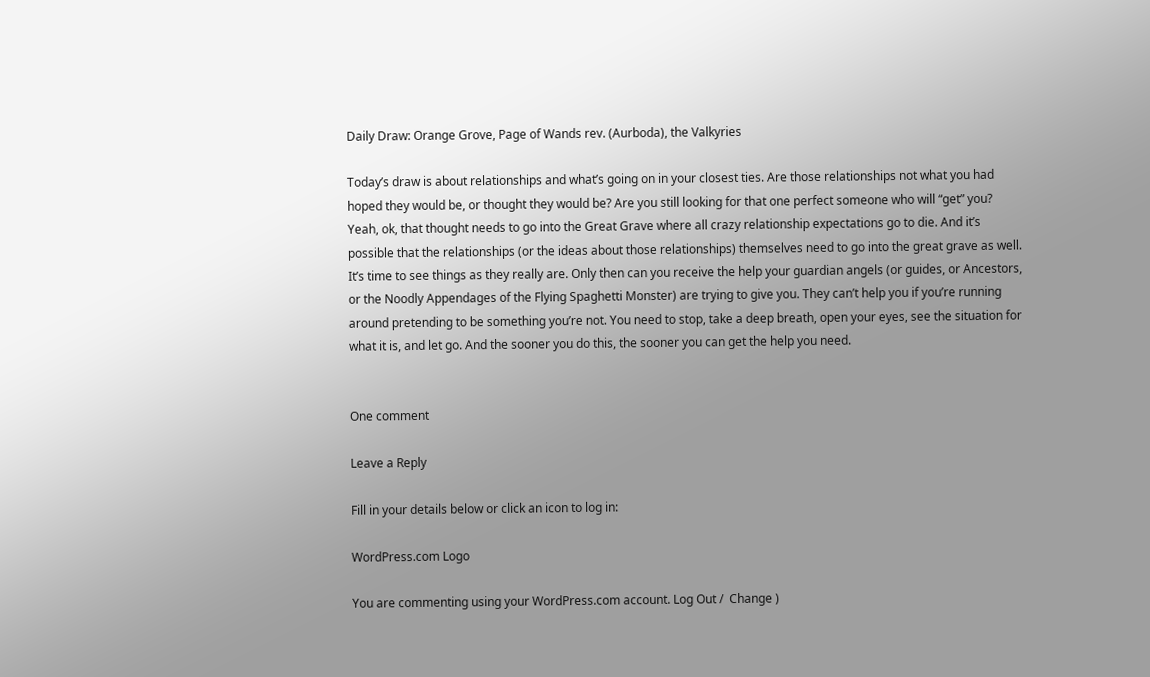Daily Draw: Orange Grove, Page of Wands rev. (Aurboda), the Valkyries

Today’s draw is about relationships and what’s going on in your closest ties. Are those relationships not what you had hoped they would be, or thought they would be? Are you still looking for that one perfect someone who will “get” you? Yeah, ok, that thought needs to go into the Great Grave where all crazy relationship expectations go to die. And it’s possible that the relationships (or the ideas about those relationships) themselves need to go into the great grave as well. It’s time to see things as they really are. Only then can you receive the help your guardian angels (or guides, or Ancestors, or the Noodly Appendages of the Flying Spaghetti Monster) are trying to give you. They can’t help you if you’re running around pretending to be something you’re not. You need to stop, take a deep breath, open your eyes, see the situation for what it is, and let go. And the sooner you do this, the sooner you can get the help you need.


One comment

Leave a Reply

Fill in your details below or click an icon to log in:

WordPress.com Logo

You are commenting using your WordPress.com account. Log Out /  Change )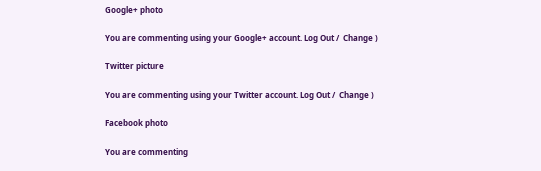Google+ photo

You are commenting using your Google+ account. Log Out /  Change )

Twitter picture

You are commenting using your Twitter account. Log Out /  Change )

Facebook photo

You are commenting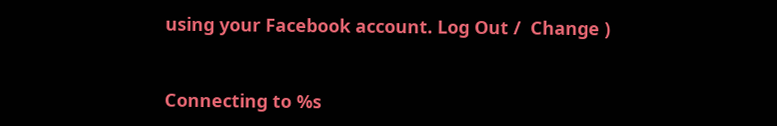using your Facebook account. Log Out /  Change )


Connecting to %s